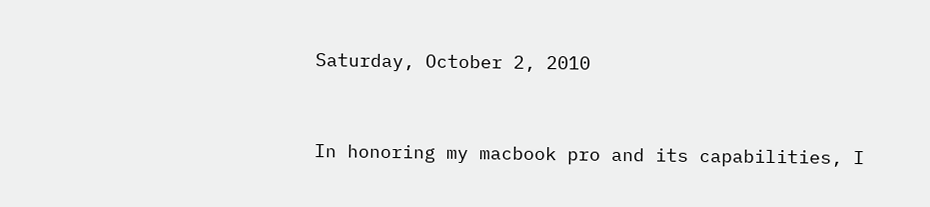Saturday, October 2, 2010


In honoring my macbook pro and its capabilities, I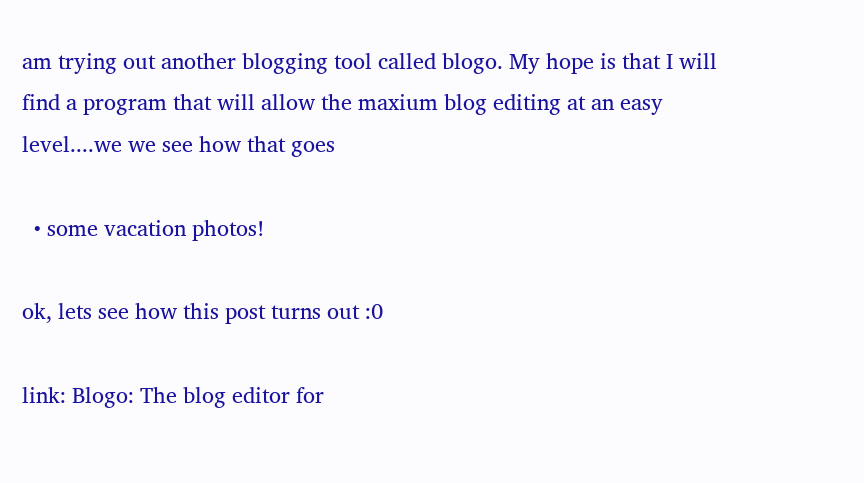am trying out another blogging tool called blogo. My hope is that I will find a program that will allow the maxium blog editing at an easy level....we we see how that goes

  • some vacation photos!

ok, lets see how this post turns out :0

link: Blogo: The blog editor for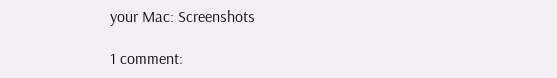your Mac: Screenshots

1 comment: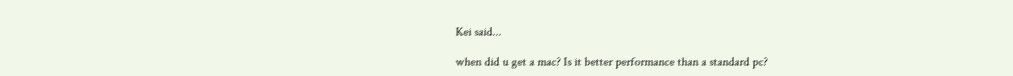Kei said...

when did u get a mac? Is it better performance than a standard pc?